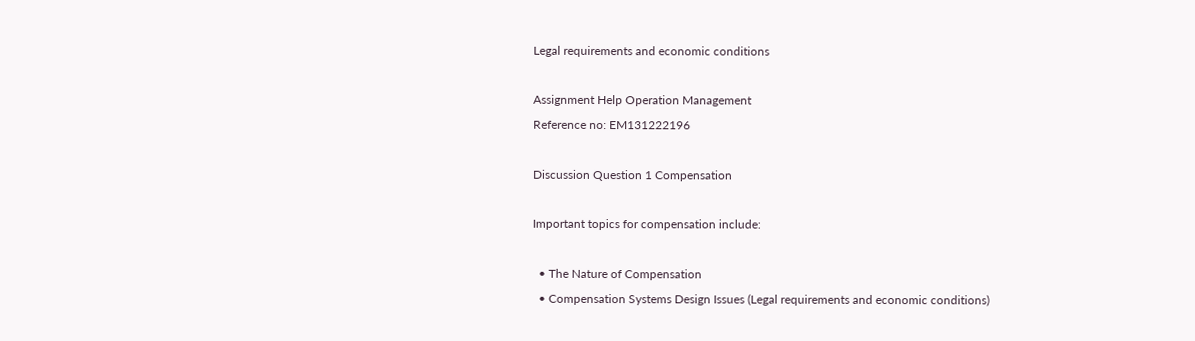Legal requirements and economic conditions

Assignment Help Operation Management
Reference no: EM131222196

Discussion Question 1 Compensation

Important topics for compensation include:

  • The Nature of Compensation
  • Compensation Systems Design Issues (Legal requirements and economic conditions)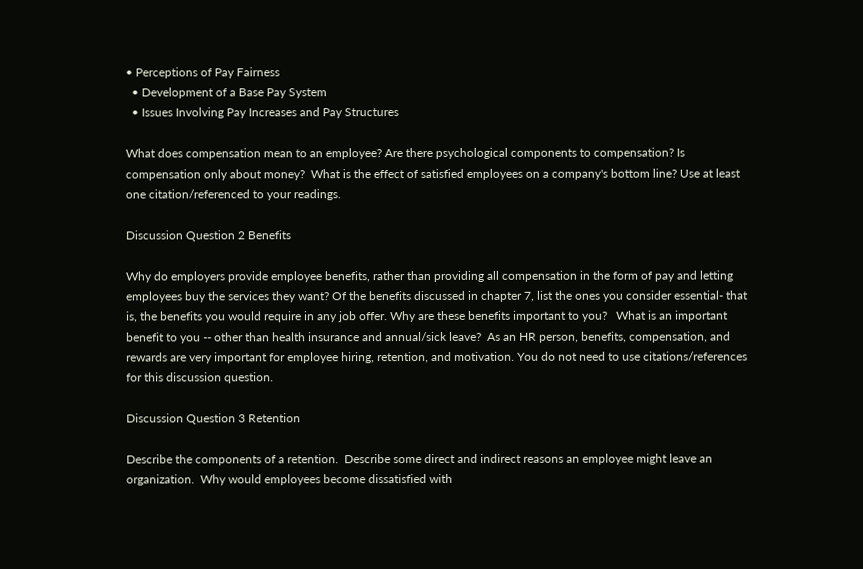• Perceptions of Pay Fairness
  • Development of a Base Pay System
  • Issues Involving Pay Increases and Pay Structures

What does compensation mean to an employee? Are there psychological components to compensation? Is compensation only about money?  What is the effect of satisfied employees on a company's bottom line? Use at least one citation/referenced to your readings.

Discussion Question 2 Benefits

Why do employers provide employee benefits, rather than providing all compensation in the form of pay and letting employees buy the services they want? Of the benefits discussed in chapter 7, list the ones you consider essential- that is, the benefits you would require in any job offer. Why are these benefits important to you?   What is an important benefit to you -- other than health insurance and annual/sick leave?  As an HR person, benefits, compensation, and rewards are very important for employee hiring, retention, and motivation. You do not need to use citations/references for this discussion question.

Discussion Question 3 Retention

Describe the components of a retention.  Describe some direct and indirect reasons an employee might leave an organization.  Why would employees become dissatisfied with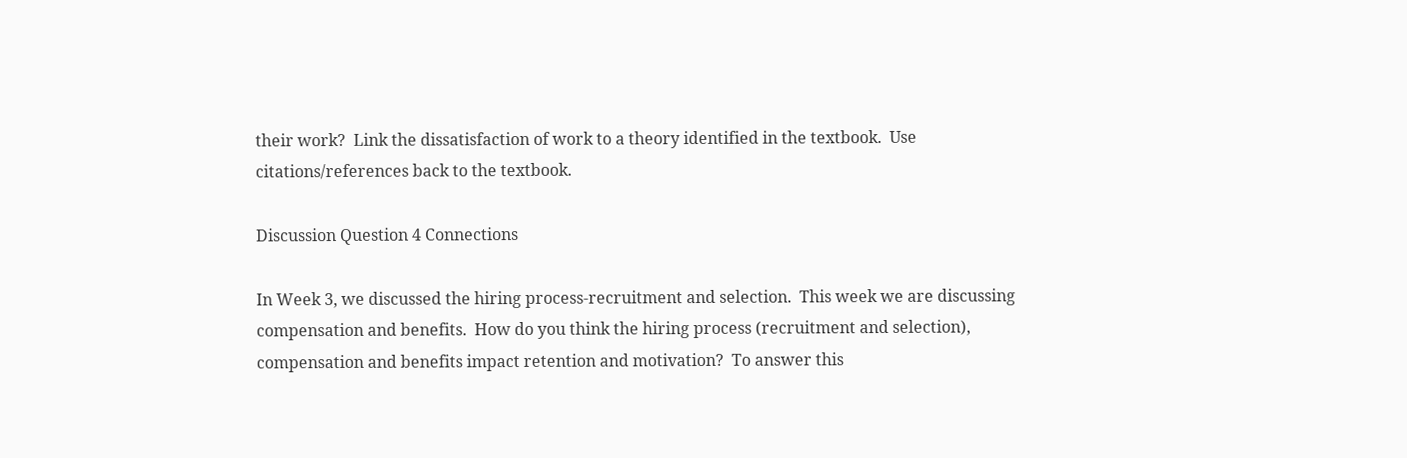their work?  Link the dissatisfaction of work to a theory identified in the textbook.  Use citations/references back to the textbook.

Discussion Question 4 Connections

In Week 3, we discussed the hiring process-recruitment and selection.  This week we are discussing compensation and benefits.  How do you think the hiring process (recruitment and selection), compensation and benefits impact retention and motivation?  To answer this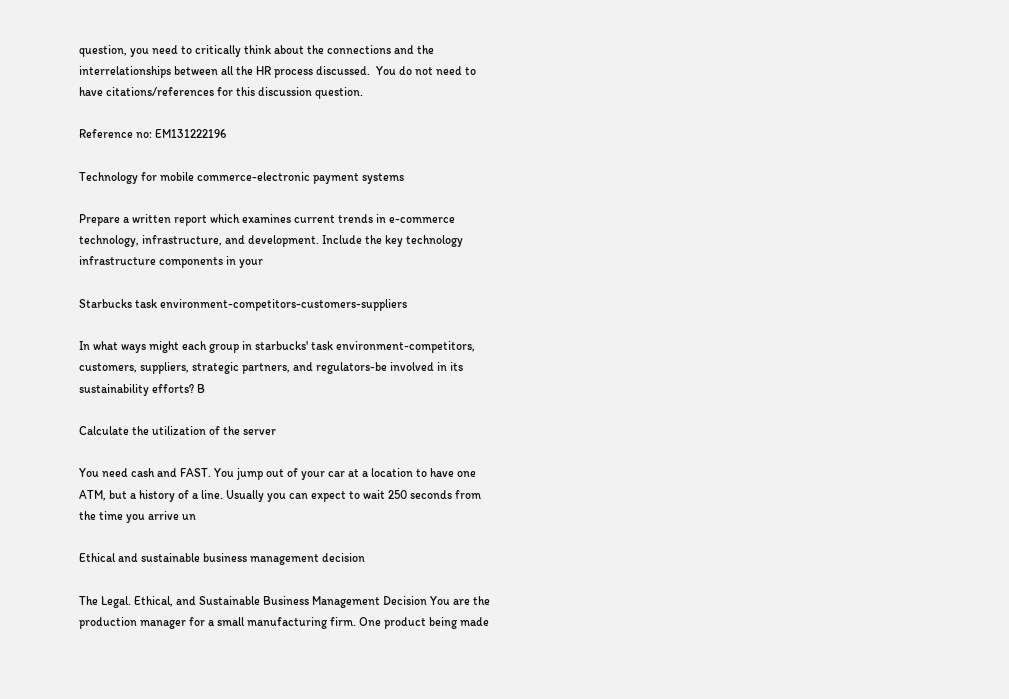question, you need to critically think about the connections and the interrelationships between all the HR process discussed.  You do not need to have citations/references for this discussion question.

Reference no: EM131222196

Technology for mobile commerce-electronic payment systems

Prepare a written report which examines current trends in e-commerce technology, infrastructure, and development. Include the key technology infrastructure components in your

Starbucks task environment-competitors-customers-suppliers

In what ways might each group in starbucks' task environment-competitors, customers, suppliers, strategic partners, and regulators-be involved in its sustainability efforts? B

Calculate the utilization of the server

You need cash and FAST. You jump out of your car at a location to have one ATM, but a history of a line. Usually you can expect to wait 250 seconds from the time you arrive un

Ethical and sustainable business management decision

The Legal. Ethical, and Sustainable Business Management Decision You are the production manager for a small manufacturing firm. One product being made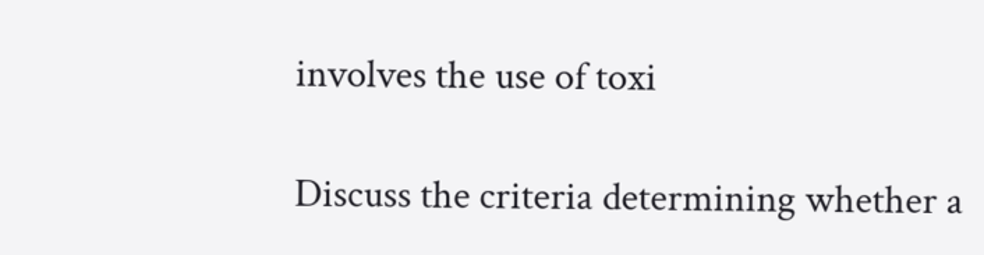involves the use of toxi

Discuss the criteria determining whether a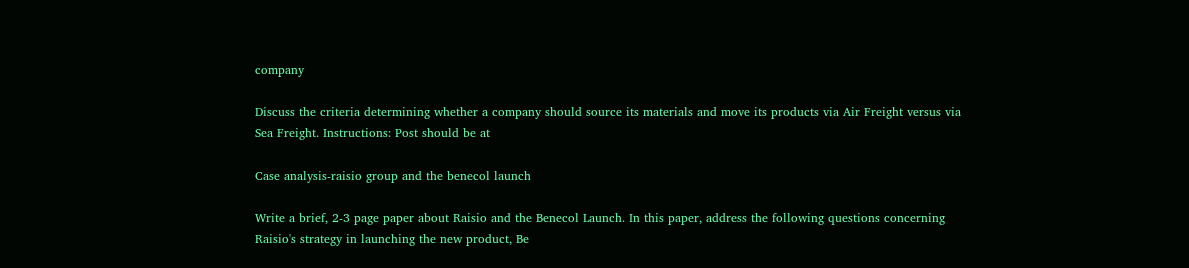company

Discuss the criteria determining whether a company should source its materials and move its products via Air Freight versus via Sea Freight. Instructions: Post should be at

Case analysis-raisio group and the benecol launch

Write a brief, 2-3 page paper about Raisio and the Benecol Launch. In this paper, address the following questions concerning Raisio's strategy in launching the new product, Be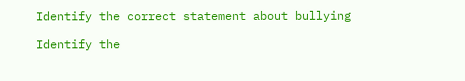Identify the correct statement about bullying

Identify the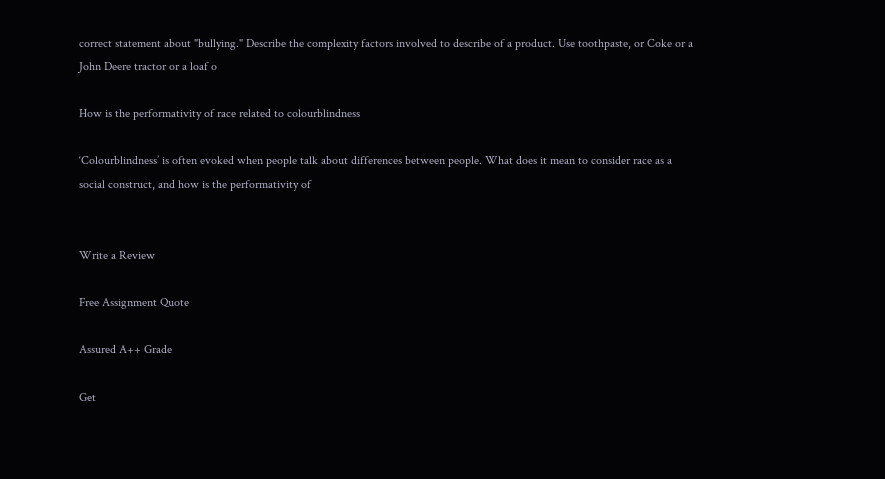correct statement about "bullying." Describe the complexity factors involved to describe of a product. Use toothpaste, or Coke or a John Deere tractor or a loaf o

How is the performativity of race related to colourblindness

‘Colourblindness’ is often evoked when people talk about differences between people. What does it mean to consider race as a social construct, and how is the performativity of


Write a Review

Free Assignment Quote

Assured A++ Grade

Get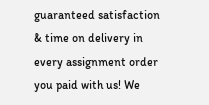guaranteed satisfaction & time on delivery in every assignment order you paid with us! We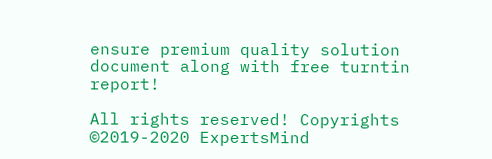ensure premium quality solution document along with free turntin report!

All rights reserved! Copyrights ©2019-2020 ExpertsMind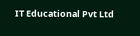IT Educational Pvt Ltd